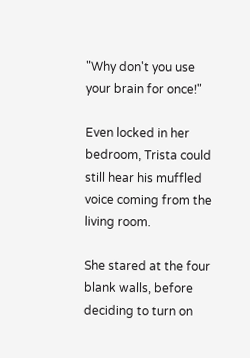"Why don't you use your brain for once!"

Even locked in her bedroom, Trista could still hear his muffled voice coming from the living room.

She stared at the four blank walls, before deciding to turn on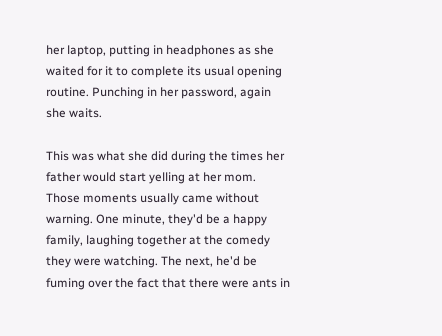her laptop, putting in headphones as she waited for it to complete its usual opening routine. Punching in her password, again she waits.

This was what she did during the times her father would start yelling at her mom. Those moments usually came without warning. One minute, they'd be a happy family, laughing together at the comedy they were watching. The next, he'd be fuming over the fact that there were ants in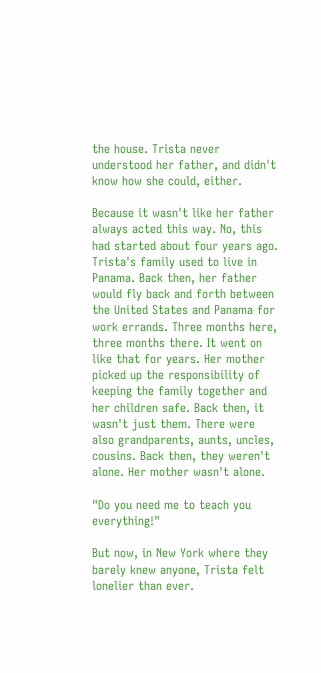the house. Trista never understood her father, and didn't know how she could, either.

Because it wasn't like her father always acted this way. No, this had started about four years ago. Trista's family used to live in Panama. Back then, her father would fly back and forth between the United States and Panama for work errands. Three months here, three months there. It went on like that for years. Her mother picked up the responsibility of keeping the family together and her children safe. Back then, it wasn't just them. There were also grandparents, aunts, uncles, cousins. Back then, they weren't alone. Her mother wasn't alone.

"Do you need me to teach you everything!"

But now, in New York where they barely knew anyone, Trista felt lonelier than ever.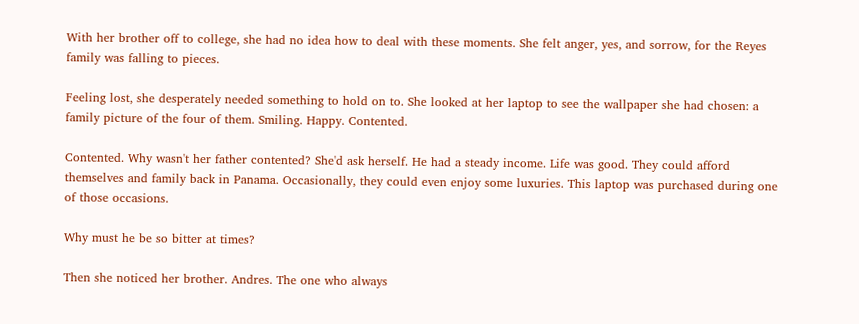With her brother off to college, she had no idea how to deal with these moments. She felt anger, yes, and sorrow, for the Reyes family was falling to pieces.

Feeling lost, she desperately needed something to hold on to. She looked at her laptop to see the wallpaper she had chosen: a family picture of the four of them. Smiling. Happy. Contented.

Contented. Why wasn't her father contented? She'd ask herself. He had a steady income. Life was good. They could afford themselves and family back in Panama. Occasionally, they could even enjoy some luxuries. This laptop was purchased during one of those occasions.

Why must he be so bitter at times?

Then she noticed her brother. Andres. The one who always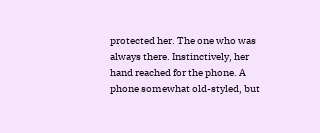protected her. The one who was always there. Instinctively, her hand reached for the phone. A phone somewhat old-styled, but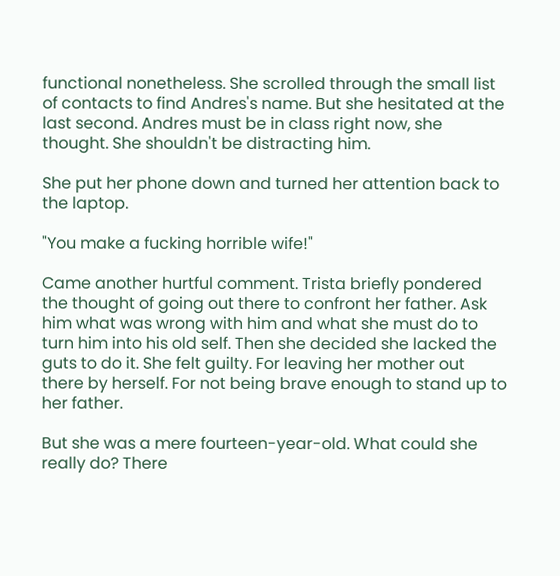functional nonetheless. She scrolled through the small list of contacts to find Andres's name. But she hesitated at the last second. Andres must be in class right now, she thought. She shouldn't be distracting him.

She put her phone down and turned her attention back to the laptop.

"You make a fucking horrible wife!"

Came another hurtful comment. Trista briefly pondered the thought of going out there to confront her father. Ask him what was wrong with him and what she must do to turn him into his old self. Then she decided she lacked the guts to do it. She felt guilty. For leaving her mother out there by herself. For not being brave enough to stand up to her father.

But she was a mere fourteen-year-old. What could she really do? There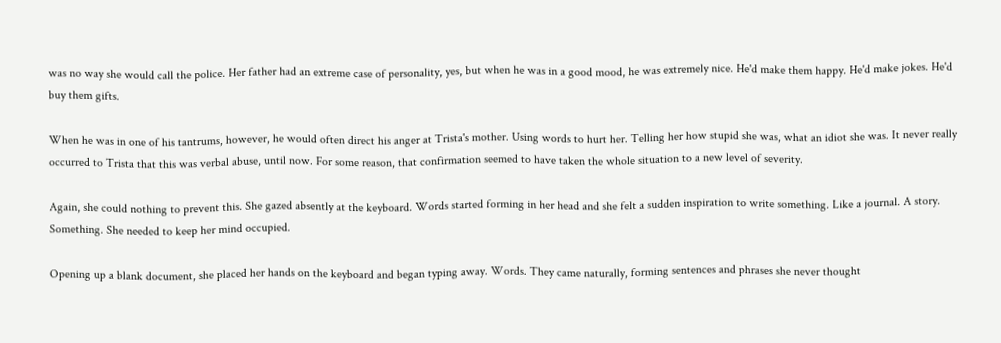was no way she would call the police. Her father had an extreme case of personality, yes, but when he was in a good mood, he was extremely nice. He'd make them happy. He'd make jokes. He'd buy them gifts.

When he was in one of his tantrums, however, he would often direct his anger at Trista's mother. Using words to hurt her. Telling her how stupid she was, what an idiot she was. It never really occurred to Trista that this was verbal abuse, until now. For some reason, that confirmation seemed to have taken the whole situation to a new level of severity.

Again, she could nothing to prevent this. She gazed absently at the keyboard. Words started forming in her head and she felt a sudden inspiration to write something. Like a journal. A story. Something. She needed to keep her mind occupied.

Opening up a blank document, she placed her hands on the keyboard and began typing away. Words. They came naturally, forming sentences and phrases she never thought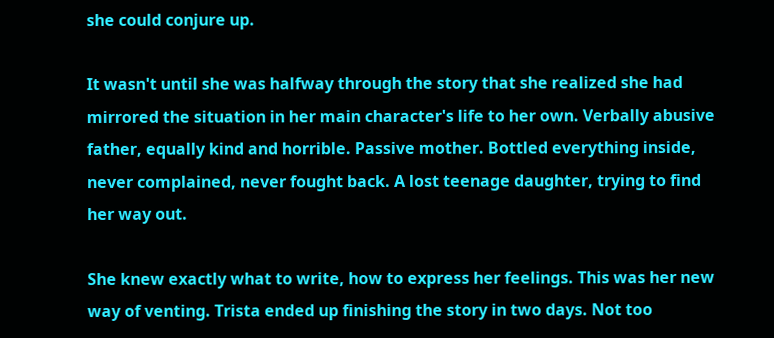she could conjure up.

It wasn't until she was halfway through the story that she realized she had mirrored the situation in her main character's life to her own. Verbally abusive father, equally kind and horrible. Passive mother. Bottled everything inside, never complained, never fought back. A lost teenage daughter, trying to find her way out.

She knew exactly what to write, how to express her feelings. This was her new way of venting. Trista ended up finishing the story in two days. Not too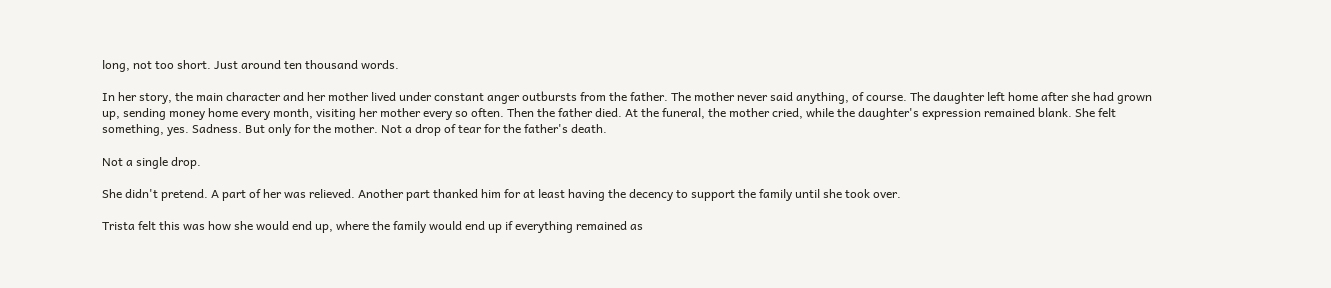long, not too short. Just around ten thousand words.

In her story, the main character and her mother lived under constant anger outbursts from the father. The mother never said anything, of course. The daughter left home after she had grown up, sending money home every month, visiting her mother every so often. Then the father died. At the funeral, the mother cried, while the daughter's expression remained blank. She felt something, yes. Sadness. But only for the mother. Not a drop of tear for the father's death.

Not a single drop.

She didn't pretend. A part of her was relieved. Another part thanked him for at least having the decency to support the family until she took over.

Trista felt this was how she would end up, where the family would end up if everything remained as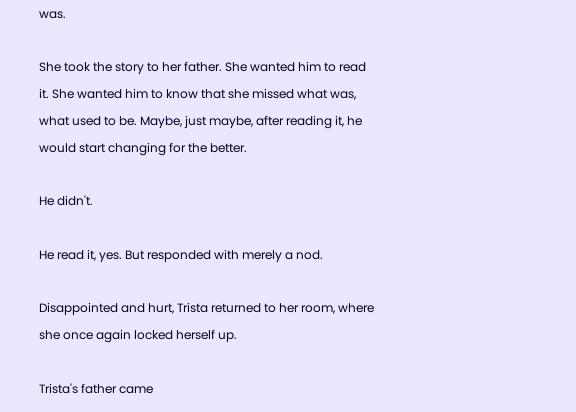was.

She took the story to her father. She wanted him to read it. She wanted him to know that she missed what was, what used to be. Maybe, just maybe, after reading it, he would start changing for the better.

He didn't.

He read it, yes. But responded with merely a nod.

Disappointed and hurt, Trista returned to her room, where she once again locked herself up.

Trista's father came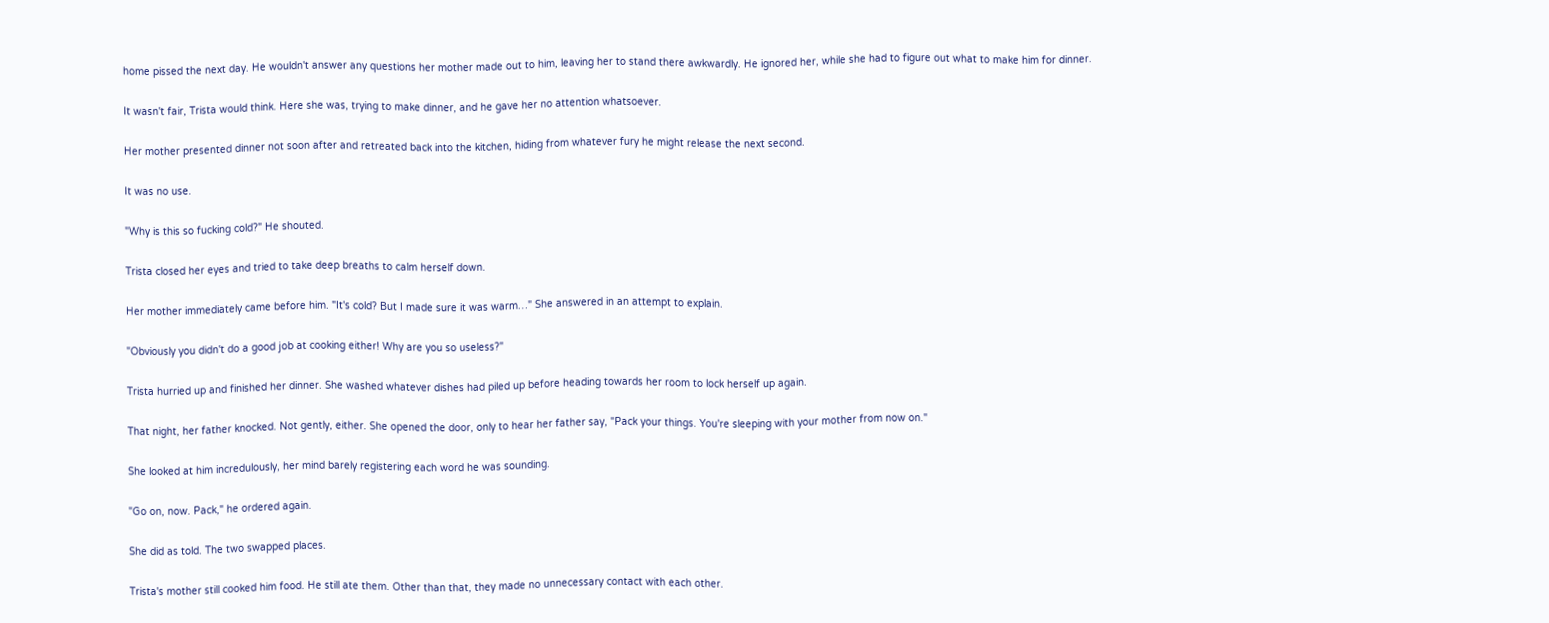home pissed the next day. He wouldn't answer any questions her mother made out to him, leaving her to stand there awkwardly. He ignored her, while she had to figure out what to make him for dinner.

It wasn't fair, Trista would think. Here she was, trying to make dinner, and he gave her no attention whatsoever.

Her mother presented dinner not soon after and retreated back into the kitchen, hiding from whatever fury he might release the next second.

It was no use.

"Why is this so fucking cold?" He shouted.

Trista closed her eyes and tried to take deep breaths to calm herself down.

Her mother immediately came before him. "It's cold? But I made sure it was warm…" She answered in an attempt to explain.

"Obviously you didn't do a good job at cooking either! Why are you so useless?"

Trista hurried up and finished her dinner. She washed whatever dishes had piled up before heading towards her room to lock herself up again.

That night, her father knocked. Not gently, either. She opened the door, only to hear her father say, "Pack your things. You're sleeping with your mother from now on."

She looked at him incredulously, her mind barely registering each word he was sounding.

"Go on, now. Pack," he ordered again.

She did as told. The two swapped places.

Trista's mother still cooked him food. He still ate them. Other than that, they made no unnecessary contact with each other.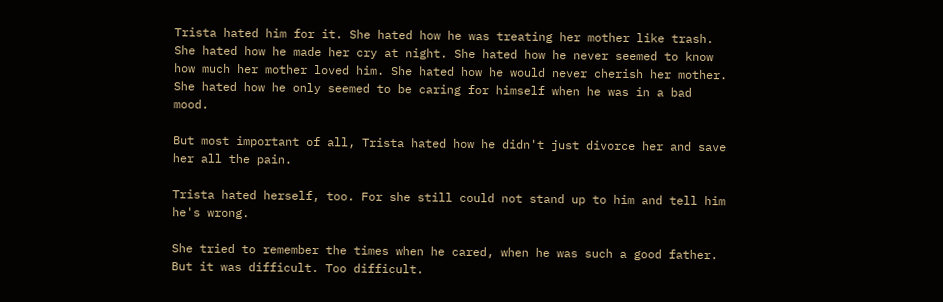Trista hated him for it. She hated how he was treating her mother like trash. She hated how he made her cry at night. She hated how he never seemed to know how much her mother loved him. She hated how he would never cherish her mother. She hated how he only seemed to be caring for himself when he was in a bad mood.

But most important of all, Trista hated how he didn't just divorce her and save her all the pain.

Trista hated herself, too. For she still could not stand up to him and tell him he's wrong.

She tried to remember the times when he cared, when he was such a good father. But it was difficult. Too difficult.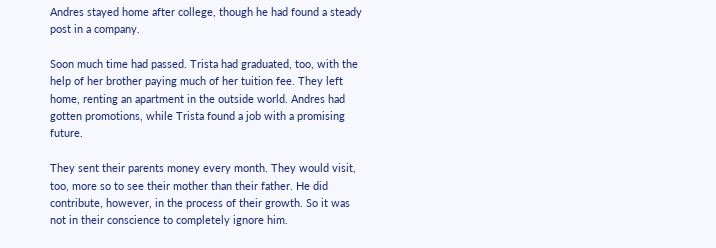Andres stayed home after college, though he had found a steady post in a company.

Soon much time had passed. Trista had graduated, too, with the help of her brother paying much of her tuition fee. They left home, renting an apartment in the outside world. Andres had gotten promotions, while Trista found a job with a promising future.

They sent their parents money every month. They would visit, too, more so to see their mother than their father. He did contribute, however, in the process of their growth. So it was not in their conscience to completely ignore him.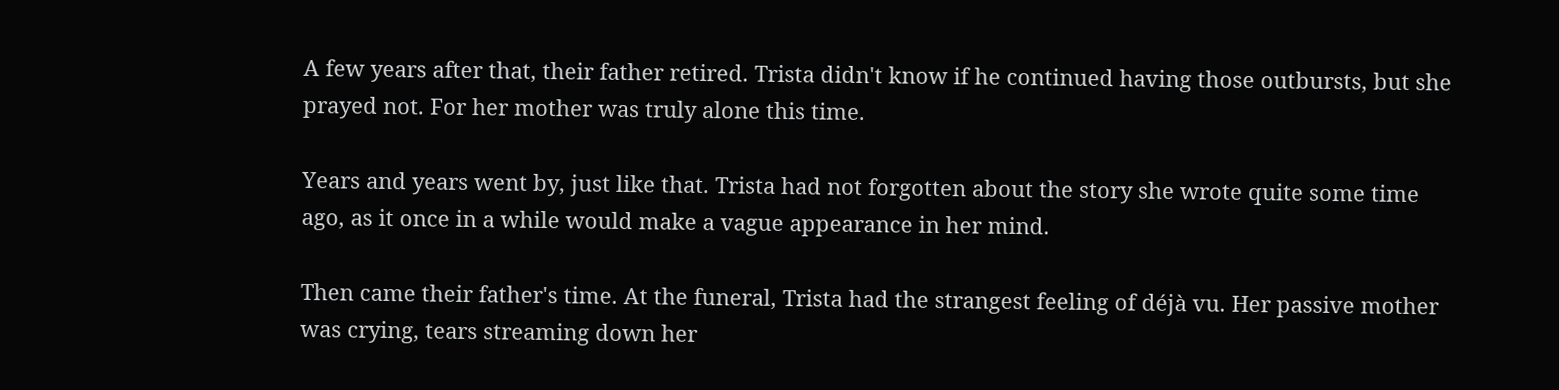A few years after that, their father retired. Trista didn't know if he continued having those outbursts, but she prayed not. For her mother was truly alone this time.

Years and years went by, just like that. Trista had not forgotten about the story she wrote quite some time ago, as it once in a while would make a vague appearance in her mind.

Then came their father's time. At the funeral, Trista had the strangest feeling of déjà vu. Her passive mother was crying, tears streaming down her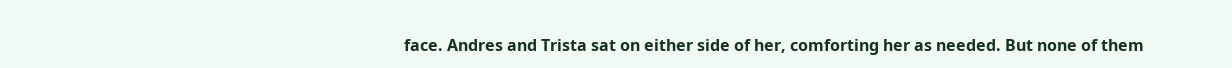face. Andres and Trista sat on either side of her, comforting her as needed. But none of them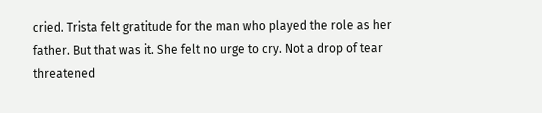cried. Trista felt gratitude for the man who played the role as her father. But that was it. She felt no urge to cry. Not a drop of tear threatened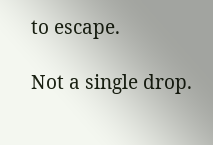to escape.

Not a single drop.